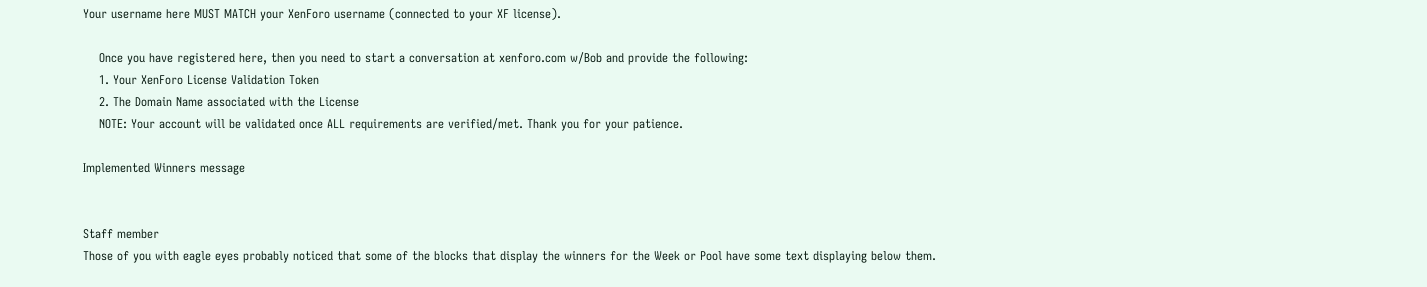Your username here MUST MATCH your XenForo username (connected to your XF license).

    Once you have registered here, then you need to start a conversation at xenforo.com w/Bob and provide the following:
    1. Your XenForo License Validation Token
    2. The Domain Name associated with the License
    NOTE: Your account will be validated once ALL requirements are verified/met. Thank you for your patience.

Implemented Winners message


Staff member
Those of you with eagle eyes probably noticed that some of the blocks that display the winners for the Week or Pool have some text displaying below them.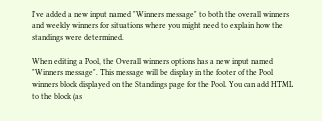I've added a new input named "Winners message" to both the overall winners and weekly winners for situations where you might need to explain how the standings were determined.

When editing a Pool, the Overall winners options has a new input named "Winners message". This message will be display in the footer of the Pool winners block displayed on the Standings page for the Pool. You can add HTML to the block (as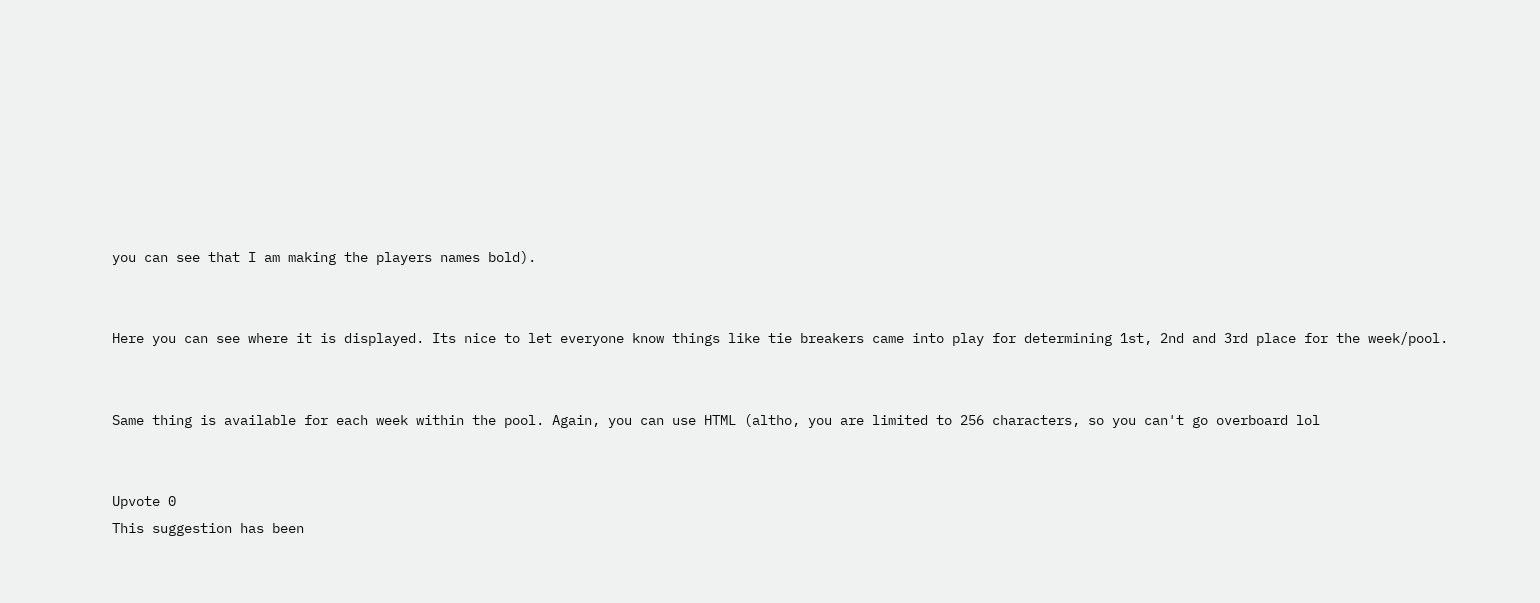you can see that I am making the players names bold).


Here you can see where it is displayed. Its nice to let everyone know things like tie breakers came into play for determining 1st, 2nd and 3rd place for the week/pool.


Same thing is available for each week within the pool. Again, you can use HTML (altho, you are limited to 256 characters, so you can't go overboard lol


Upvote 0
This suggestion has been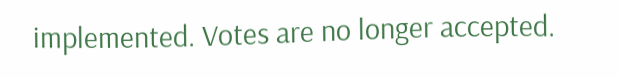implemented. Votes are no longer accepted.